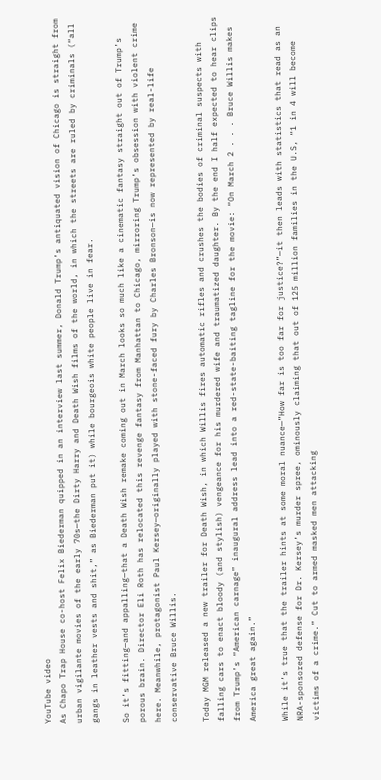YouTube video
As Chapo Trap House co-host Felix Biederman quipped in an interview last summer, Donald Trump’s antiquated vision of Chicago is straight from urban vigilante movies of the early 70s—the Dirty Harry and Death Wish films of the world, in which the streets are ruled by criminals (“all gangs in leather vests and shit,” as Biederman put it) while bourgeois white people live in fear.

So it’s fitting—and appalling—that a Death Wish remake coming out in March looks so much like a cinematic fantasy straight out of Trump’s porous brain. Director Eli Roth has relocated this revenge fantasy from Manhattan to Chicago, mirroring Trump’s obsession with violent crime here. Meanwhile, protagonist Paul Kersey—originally played with stone-faced fury by Charles Bronson—is now represented by real-life conservative Bruce Willis.

Today MGM released a new trailer for Death Wish, in which Willis fires automatic rifles and crushes the bodies of criminal suspects with falling cars to enact bloody (and stylish) vengeance for his murdered wife and traumatized daughter. By the end I half expected to hear clips from Trump’s “American carnage” inaugural address lead into a red-state-baiting tagline for the movie: “On March 2 . . . Bruce Willis makes America great again.”

While it’s true that the trailer hints at some moral nuance—”How far is too far for justice?”—it then leads with statistics that read as an NRA-sponsored defense for Dr. Kersey’s murder spree, ominously claiming that out of 125 million families in the U.S, “1 in 4 will become victims of a crime.” Cut to armed masked men attacking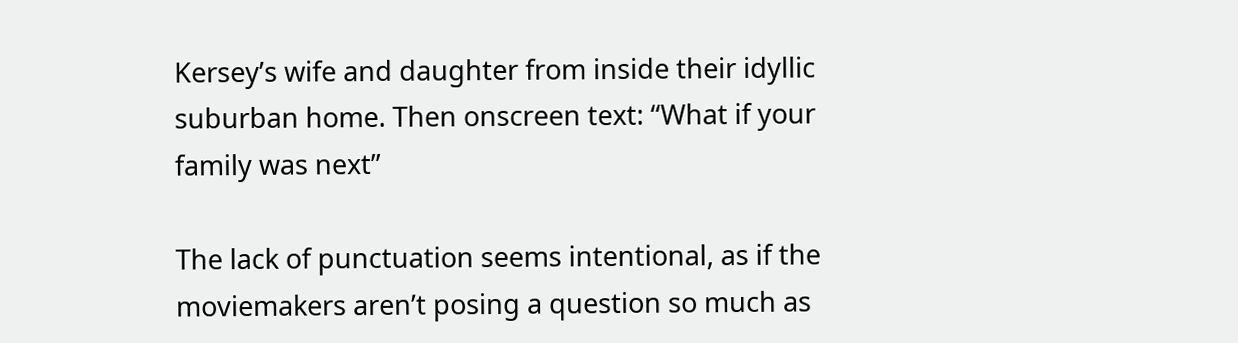Kersey’s wife and daughter from inside their idyllic suburban home. Then onscreen text: “What if your family was next”

The lack of punctuation seems intentional, as if the moviemakers aren’t posing a question so much as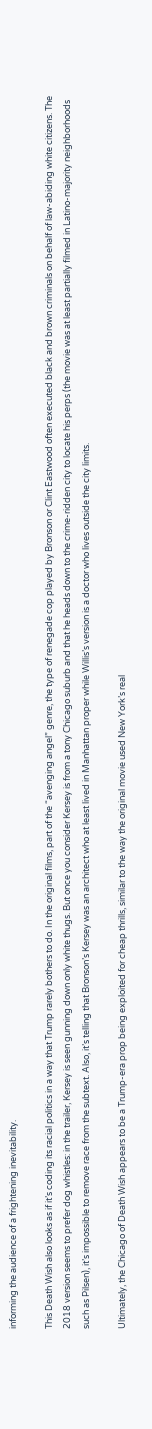informing the audience of a frightening inevitability.

This Death Wish also looks as if it’s coding its racial politics in a way that Trump rarely bothers to do. In the original films, part of the “avenging angel” genre, the type of renegade cop played by Bronson or Clint Eastwood often executed black and brown criminals on behalf of law-abiding white citizens. The 2018 version seems to prefer dog whistles: in the trailer, Kersey is seen gunning down only white thugs. But once you consider Kersey is from a tony Chicago suburb and that he heads down to the crime-ridden city to locate his perps (the movie was at least partially filmed in Latino-majority neighborhoods such as Pilsen), it’s impossible to remove race from the subtext. Also, it’s telling that Bronson’s Kersey was an architect who at least lived in Manhattan proper while Willis’s version is a doctor who lives outside the city limits.

Ultimately, the Chicago of Death Wish appears to be a Trump-era prop being exploited for cheap thrills, similar to the way the original movie used New York’s real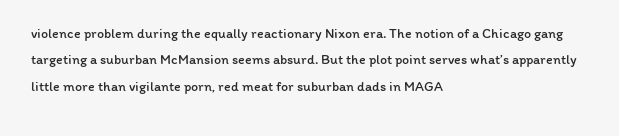violence problem during the equally reactionary Nixon era. The notion of a Chicago gang targeting a suburban McMansion seems absurd. But the plot point serves what’s apparently little more than vigilante porn, red meat for suburban dads in MAGA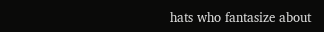hats who fantasize about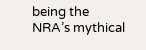being the NRA’s mythical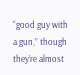“good guy with a gun,” though they’re almost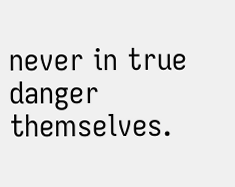never in true danger themselves.